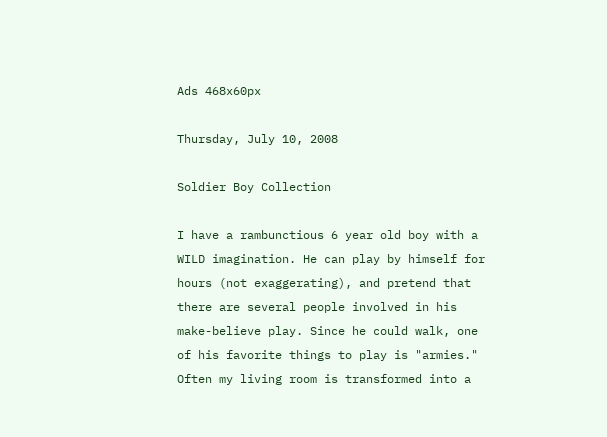Ads 468x60px

Thursday, July 10, 2008

Soldier Boy Collection

I have a rambunctious 6 year old boy with a WILD imagination. He can play by himself for hours (not exaggerating), and pretend that there are several people involved in his make-believe play. Since he could walk, one of his favorite things to play is "armies." Often my living room is transformed into a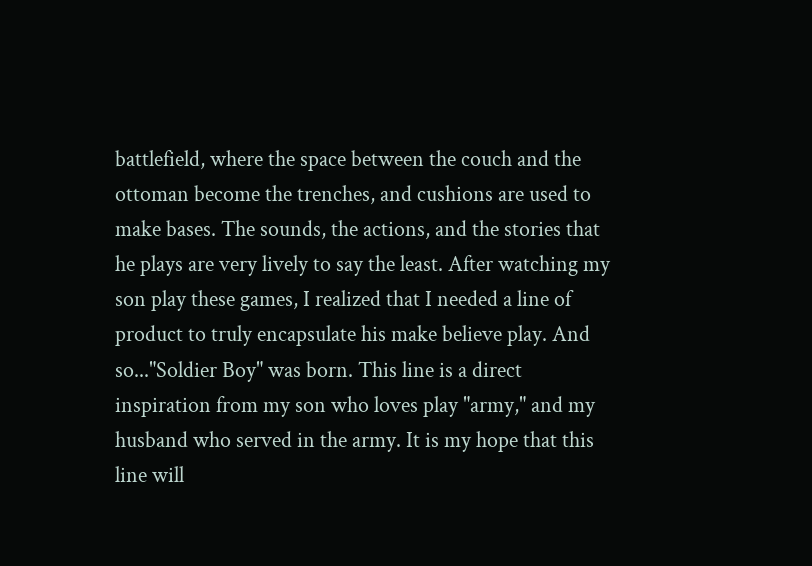battlefield, where the space between the couch and the ottoman become the trenches, and cushions are used to make bases. The sounds, the actions, and the stories that he plays are very lively to say the least. After watching my son play these games, I realized that I needed a line of product to truly encapsulate his make believe play. And so..."Soldier Boy" was born. This line is a direct inspiration from my son who loves play "army," and my husband who served in the army. It is my hope that this line will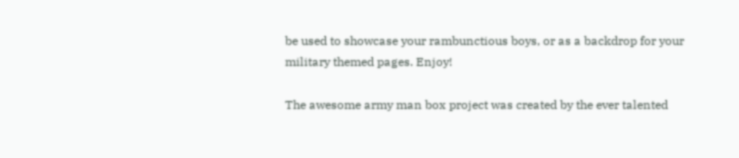be used to showcase your rambunctious boys, or as a backdrop for your military themed pages. Enjoy!

The awesome army man box project was created by the ever talented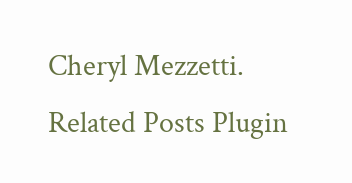Cheryl Mezzetti.
Related Posts Plugin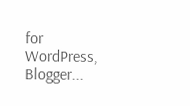for WordPress, Blogger...